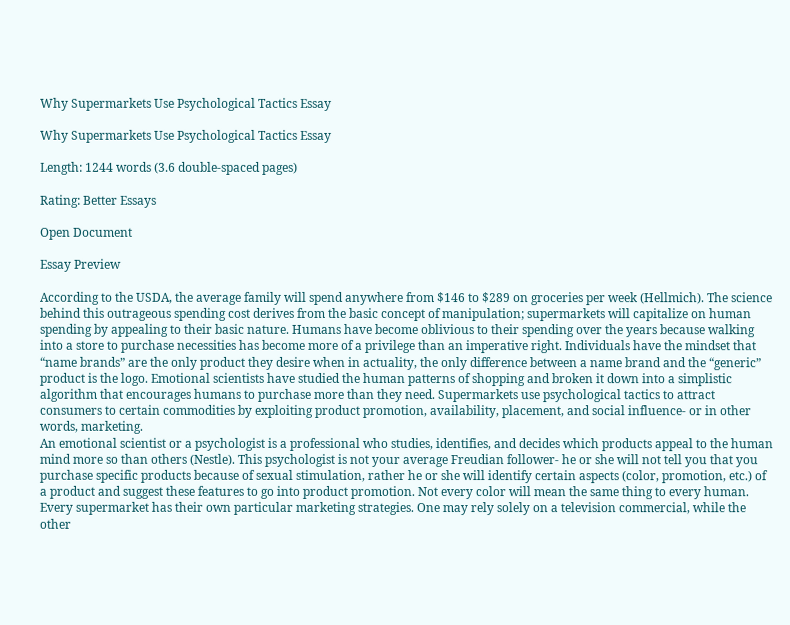Why Supermarkets Use Psychological Tactics Essay

Why Supermarkets Use Psychological Tactics Essay

Length: 1244 words (3.6 double-spaced pages)

Rating: Better Essays

Open Document

Essay Preview

According to the USDA, the average family will spend anywhere from $146 to $289 on groceries per week (Hellmich). The science behind this outrageous spending cost derives from the basic concept of manipulation; supermarkets will capitalize on human spending by appealing to their basic nature. Humans have become oblivious to their spending over the years because walking into a store to purchase necessities has become more of a privilege than an imperative right. Individuals have the mindset that “name brands” are the only product they desire when in actuality, the only difference between a name brand and the “generic” product is the logo. Emotional scientists have studied the human patterns of shopping and broken it down into a simplistic algorithm that encourages humans to purchase more than they need. Supermarkets use psychological tactics to attract consumers to certain commodities by exploiting product promotion, availability, placement, and social influence- or in other words, marketing.
An emotional scientist or a psychologist is a professional who studies, identifies, and decides which products appeal to the human mind more so than others (Nestle). This psychologist is not your average Freudian follower- he or she will not tell you that you purchase specific products because of sexual stimulation, rather he or she will identify certain aspects (color, promotion, etc.) of a product and suggest these features to go into product promotion. Not every color will mean the same thing to every human. Every supermarket has their own particular marketing strategies. One may rely solely on a television commercial, while the other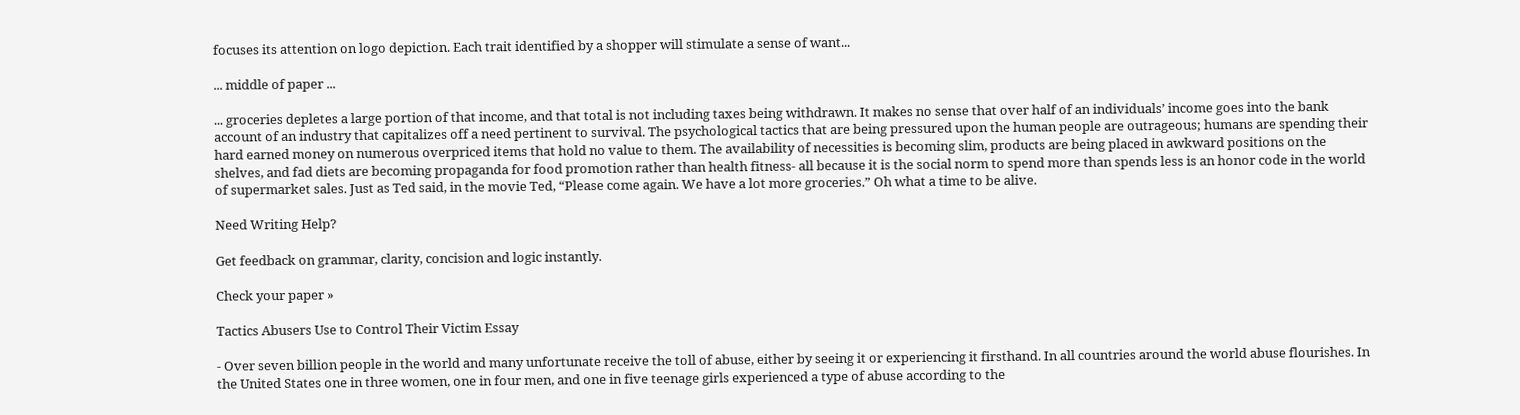focuses its attention on logo depiction. Each trait identified by a shopper will stimulate a sense of want...

... middle of paper ...

... groceries depletes a large portion of that income, and that total is not including taxes being withdrawn. It makes no sense that over half of an individuals’ income goes into the bank account of an industry that capitalizes off a need pertinent to survival. The psychological tactics that are being pressured upon the human people are outrageous; humans are spending their hard earned money on numerous overpriced items that hold no value to them. The availability of necessities is becoming slim, products are being placed in awkward positions on the shelves, and fad diets are becoming propaganda for food promotion rather than health fitness- all because it is the social norm to spend more than spends less is an honor code in the world of supermarket sales. Just as Ted said, in the movie Ted, “Please come again. We have a lot more groceries.” Oh what a time to be alive.

Need Writing Help?

Get feedback on grammar, clarity, concision and logic instantly.

Check your paper »

Tactics Abusers Use to Control Their Victim Essay

- Over seven billion people in the world and many unfortunate receive the toll of abuse, either by seeing it or experiencing it firsthand. In all countries around the world abuse flourishes. In the United States one in three women, one in four men, and one in five teenage girls experienced a type of abuse according to the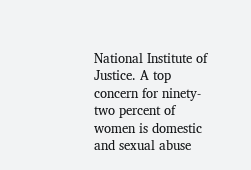National Institute of Justice. A top concern for ninety-two percent of women is domestic and sexual abuse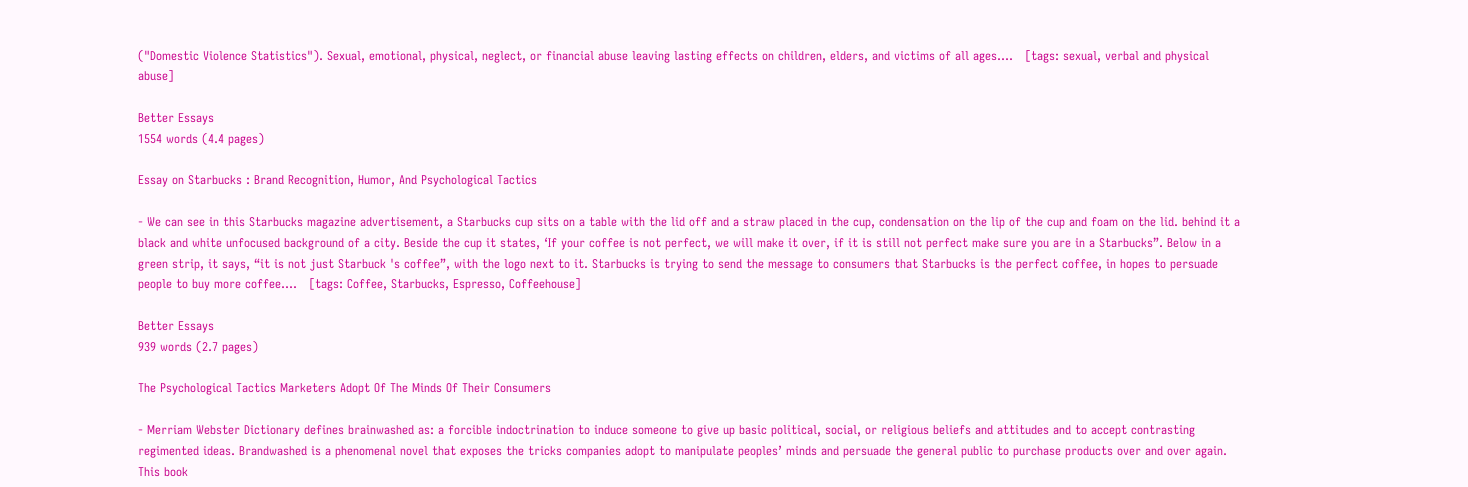("Domestic Violence Statistics"). Sexual, emotional, physical, neglect, or financial abuse leaving lasting effects on children, elders, and victims of all ages....   [tags: sexual, verbal and physical abuse]

Better Essays
1554 words (4.4 pages)

Essay on Starbucks : Brand Recognition, Humor, And Psychological Tactics

- We can see in this Starbucks magazine advertisement, a Starbucks cup sits on a table with the lid off and a straw placed in the cup, condensation on the lip of the cup and foam on the lid. behind it a black and white unfocused background of a city. Beside the cup it states, ‘If your coffee is not perfect, we will make it over, if it is still not perfect make sure you are in a Starbucks”. Below in a green strip, it says, “it is not just Starbuck 's coffee”, with the logo next to it. Starbucks is trying to send the message to consumers that Starbucks is the perfect coffee, in hopes to persuade people to buy more coffee....   [tags: Coffee, Starbucks, Espresso, Coffeehouse]

Better Essays
939 words (2.7 pages)

The Psychological Tactics Marketers Adopt Of The Minds Of Their Consumers

- Merriam Webster Dictionary defines brainwashed as: a forcible indoctrination to induce someone to give up basic political, social, or religious beliefs and attitudes and to accept contrasting regimented ideas. Brandwashed is a phenomenal novel that exposes the tricks companies adopt to manipulate peoples’ minds and persuade the general public to purchase products over and over again. This book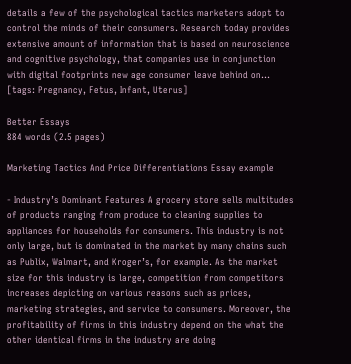details a few of the psychological tactics marketers adopt to control the minds of their consumers. Research today provides extensive amount of information that is based on neuroscience and cognitive psychology, that companies use in conjunction with digital footprints new age consumer leave behind on...   [tags: Pregnancy, Fetus, Infant, Uterus]

Better Essays
884 words (2.5 pages)

Marketing Tactics And Price Differentiations Essay example

- Industry’s Dominant Features A grocery store sells multitudes of products ranging from produce to cleaning supplies to appliances for households for consumers. This industry is not only large, but is dominated in the market by many chains such as Publix, Walmart, and Kroger’s, for example. As the market size for this industry is large, competition from competitors increases depicting on various reasons such as prices, marketing strategies, and service to consumers. Moreover, the profitability of firms in this industry depend on the what the other identical firms in the industry are doing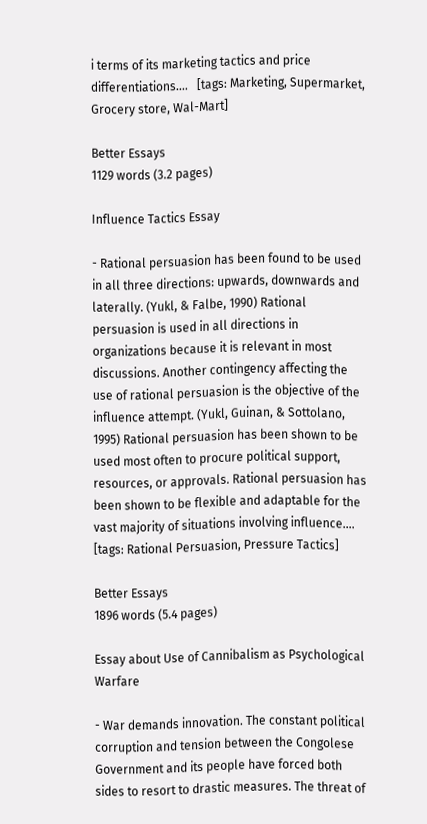i terms of its marketing tactics and price differentiations....   [tags: Marketing, Supermarket, Grocery store, Wal-Mart]

Better Essays
1129 words (3.2 pages)

Influence Tactics Essay

- Rational persuasion has been found to be used in all three directions: upwards, downwards and laterally. (Yukl, & Falbe, 1990) Rational persuasion is used in all directions in organizations because it is relevant in most discussions. Another contingency affecting the use of rational persuasion is the objective of the influence attempt. (Yukl, Guinan, & Sottolano, 1995) Rational persuasion has been shown to be used most often to procure political support, resources, or approvals. Rational persuasion has been shown to be flexible and adaptable for the vast majority of situations involving influence....   [tags: Rational Persuasion, Pressure Tactics]

Better Essays
1896 words (5.4 pages)

Essay about Use of Cannibalism as Psychological Warfare

- War demands innovation. The constant political corruption and tension between the Congolese Government and its people have forced both sides to resort to drastic measures. The threat of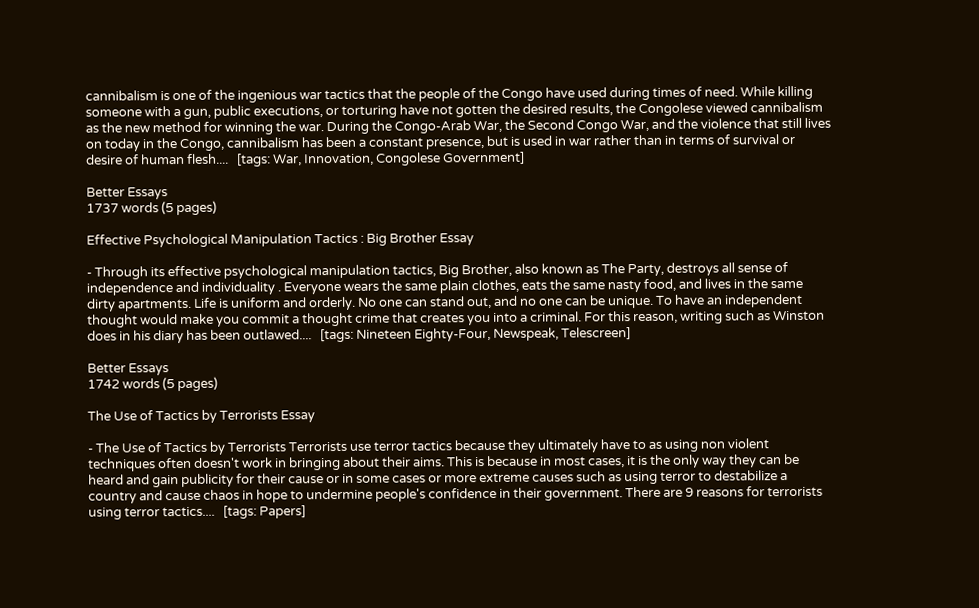cannibalism is one of the ingenious war tactics that the people of the Congo have used during times of need. While killing someone with a gun, public executions, or torturing have not gotten the desired results, the Congolese viewed cannibalism as the new method for winning the war. During the Congo-Arab War, the Second Congo War, and the violence that still lives on today in the Congo, cannibalism has been a constant presence, but is used in war rather than in terms of survival or desire of human flesh....   [tags: War, Innovation, Congolese Government]

Better Essays
1737 words (5 pages)

Effective Psychological Manipulation Tactics : Big Brother Essay

- Through its effective psychological manipulation tactics, Big Brother, also known as The Party, destroys all sense of independence and individuality . Everyone wears the same plain clothes, eats the same nasty food, and lives in the same dirty apartments. Life is uniform and orderly. No one can stand out, and no one can be unique. To have an independent thought would make you commit a thought crime that creates you into a criminal. For this reason, writing such as Winston does in his diary has been outlawed....   [tags: Nineteen Eighty-Four, Newspeak, Telescreen]

Better Essays
1742 words (5 pages)

The Use of Tactics by Terrorists Essay

- The Use of Tactics by Terrorists Terrorists use terror tactics because they ultimately have to as using non violent techniques often doesn't work in bringing about their aims. This is because in most cases, it is the only way they can be heard and gain publicity for their cause or in some cases or more extreme causes such as using terror to destabilize a country and cause chaos in hope to undermine people's confidence in their government. There are 9 reasons for terrorists using terror tactics....   [tags: Papers]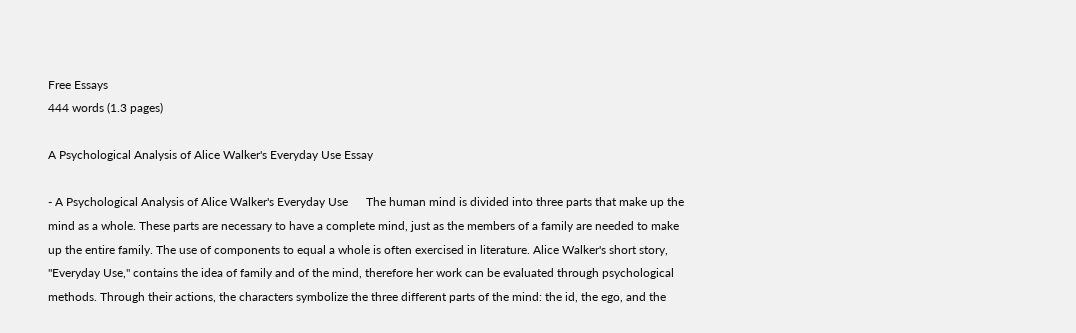Free Essays
444 words (1.3 pages)

A Psychological Analysis of Alice Walker's Everyday Use Essay

- A Psychological Analysis of Alice Walker's Everyday Use      The human mind is divided into three parts that make up the mind as a whole. These parts are necessary to have a complete mind, just as the members of a family are needed to make up the entire family. The use of components to equal a whole is often exercised in literature. Alice Walker's short story, "Everyday Use," contains the idea of family and of the mind, therefore her work can be evaluated through psychological methods. Through their actions, the characters symbolize the three different parts of the mind: the id, the ego, and the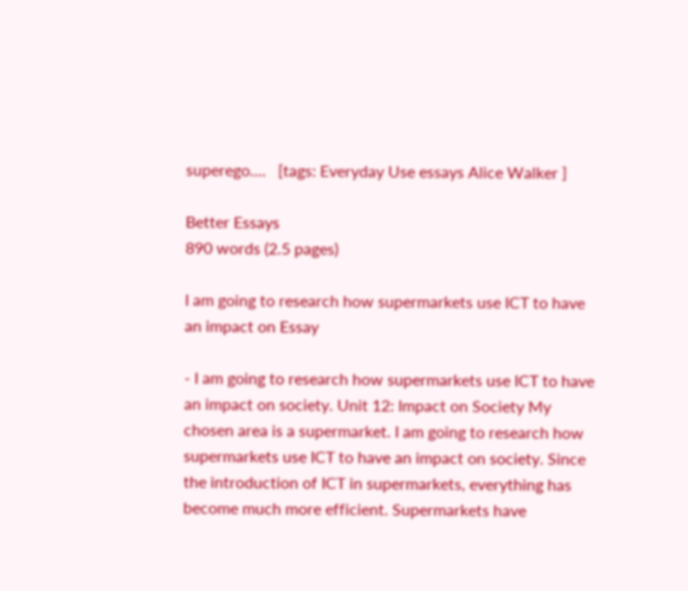superego....   [tags: Everyday Use essays Alice Walker ]

Better Essays
890 words (2.5 pages)

I am going to research how supermarkets use ICT to have an impact on Essay

- I am going to research how supermarkets use ICT to have an impact on society. Unit 12: Impact on Society My chosen area is a supermarket. I am going to research how supermarkets use ICT to have an impact on society. Since the introduction of ICT in supermarkets, everything has become much more efficient. Supermarkets have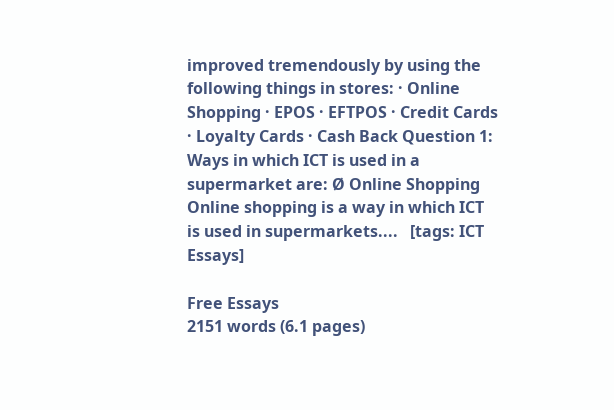improved tremendously by using the following things in stores: · Online Shopping · EPOS · EFTPOS · Credit Cards · Loyalty Cards · Cash Back Question 1: Ways in which ICT is used in a supermarket are: Ø Online Shopping Online shopping is a way in which ICT is used in supermarkets....   [tags: ICT Essays]

Free Essays
2151 words (6.1 pages)